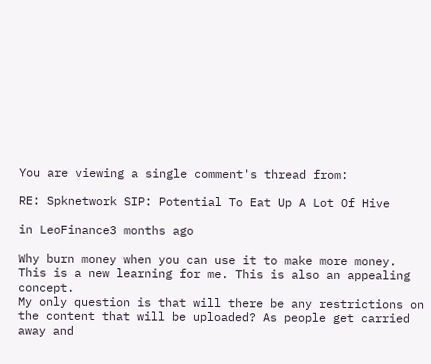You are viewing a single comment's thread from:

RE: Spknetwork SIP: Potential To Eat Up A Lot Of Hive

in LeoFinance3 months ago

Why burn money when you can use it to make more money.
This is a new learning for me. This is also an appealing concept.
My only question is that will there be any restrictions on the content that will be uploaded? As people get carried away and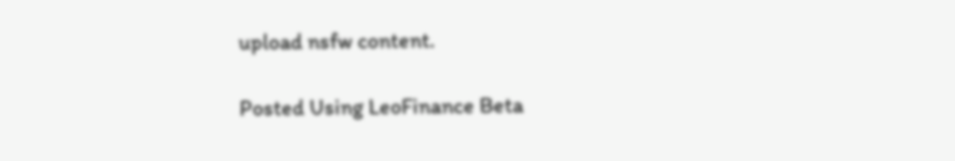upload nsfw content.

Posted Using LeoFinance Beta